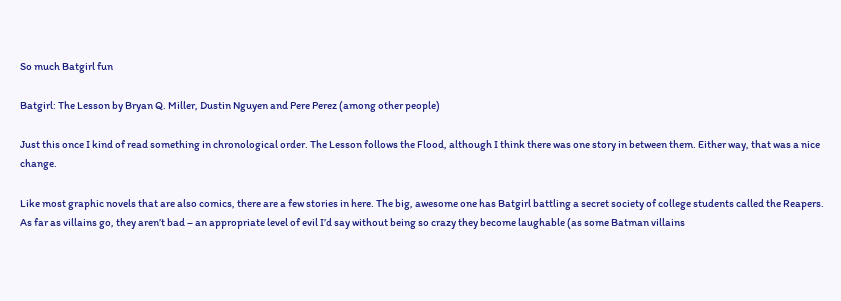So much Batgirl fun

Batgirl: The Lesson by Bryan Q. Miller, Dustin Nguyen and Pere Perez (among other people)

Just this once I kind of read something in chronological order. The Lesson follows the Flood, although I think there was one story in between them. Either way, that was a nice change.

Like most graphic novels that are also comics, there are a few stories in here. The big, awesome one has Batgirl battling a secret society of college students called the Reapers. As far as villains go, they aren’t bad – an appropriate level of evil I’d say without being so crazy they become laughable (as some Batman villains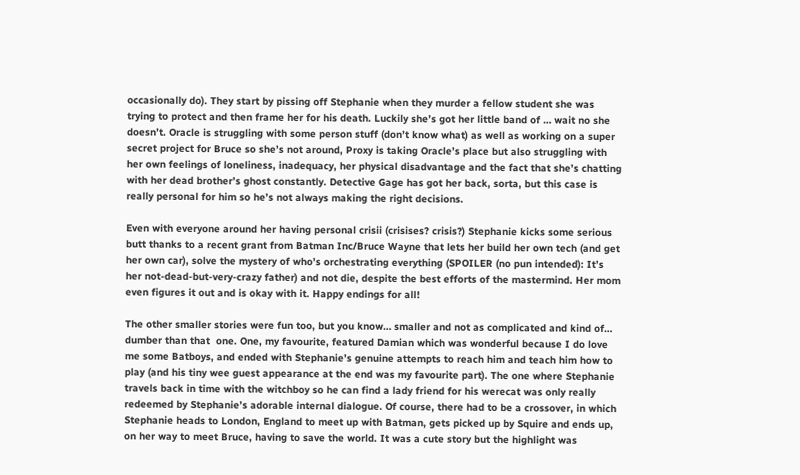occasionally do). They start by pissing off Stephanie when they murder a fellow student she was trying to protect and then frame her for his death. Luckily she’s got her little band of … wait no she doesn’t. Oracle is struggling with some person stuff (don’t know what) as well as working on a super secret project for Bruce so she’s not around, Proxy is taking Oracle’s place but also struggling with her own feelings of loneliness, inadequacy, her physical disadvantage and the fact that she’s chatting with her dead brother’s ghost constantly. Detective Gage has got her back, sorta, but this case is really personal for him so he’s not always making the right decisions.

Even with everyone around her having personal crisii (crisises? crisis?) Stephanie kicks some serious butt thanks to a recent grant from Batman Inc/Bruce Wayne that lets her build her own tech (and get her own car), solve the mystery of who’s orchestrating everything (SPOILER (no pun intended): It’s her not-dead-but-very-crazy father) and not die, despite the best efforts of the mastermind. Her mom even figures it out and is okay with it. Happy endings for all!

The other smaller stories were fun too, but you know… smaller and not as complicated and kind of… dumber than that  one. One, my favourite, featured Damian which was wonderful because I do love me some Batboys, and ended with Stephanie’s genuine attempts to reach him and teach him how to play (and his tiny wee guest appearance at the end was my favourite part). The one where Stephanie travels back in time with the witchboy so he can find a lady friend for his werecat was only really redeemed by Stephanie’s adorable internal dialogue. Of course, there had to be a crossover, in which Stephanie heads to London, England to meet up with Batman, gets picked up by Squire and ends up, on her way to meet Bruce, having to save the world. It was a cute story but the highlight was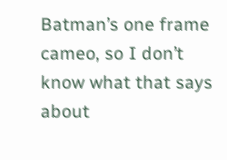Batman’s one frame cameo, so I don’t know what that says about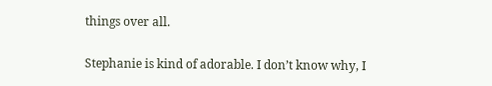things over all.

Stephanie is kind of adorable. I don’t know why, I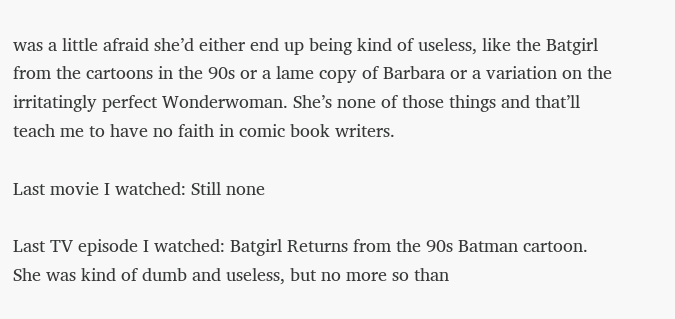was a little afraid she’d either end up being kind of useless, like the Batgirl from the cartoons in the 90s or a lame copy of Barbara or a variation on the irritatingly perfect Wonderwoman. She’s none of those things and that’ll teach me to have no faith in comic book writers.

Last movie I watched: Still none

Last TV episode I watched: Batgirl Returns from the 90s Batman cartoon. She was kind of dumb and useless, but no more so than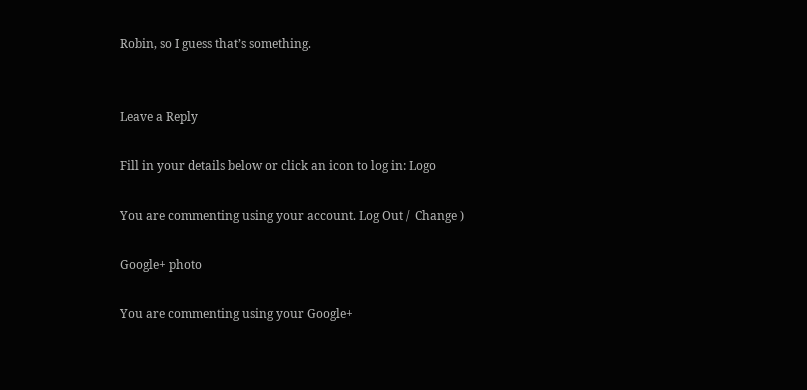Robin, so I guess that’s something.


Leave a Reply

Fill in your details below or click an icon to log in: Logo

You are commenting using your account. Log Out /  Change )

Google+ photo

You are commenting using your Google+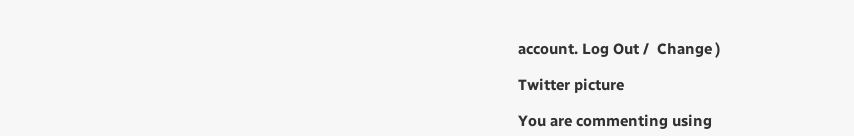account. Log Out /  Change )

Twitter picture

You are commenting using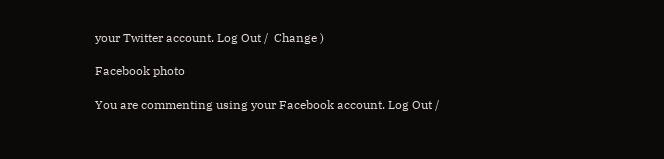your Twitter account. Log Out /  Change )

Facebook photo

You are commenting using your Facebook account. Log Out /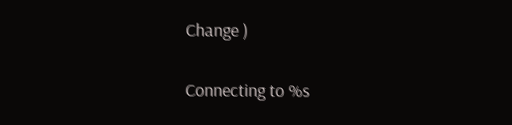Change )


Connecting to %s